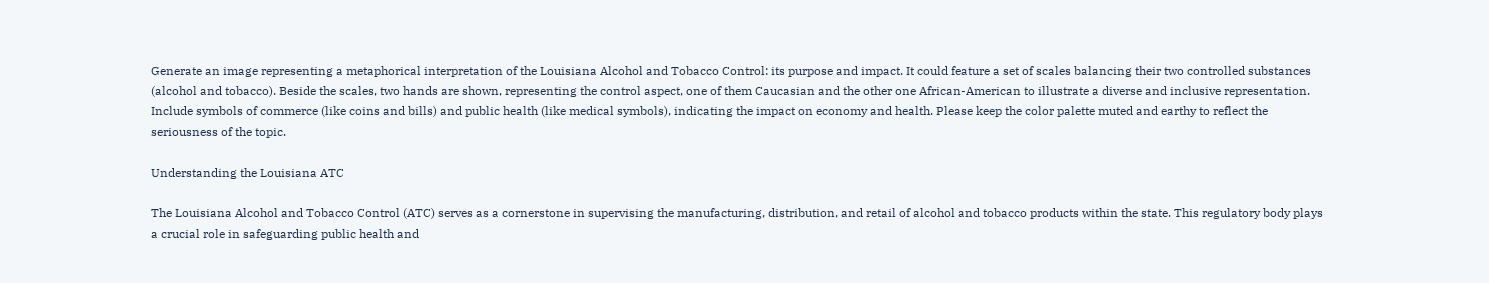Generate an image representing a metaphorical interpretation of the Louisiana Alcohol and Tobacco Control: its purpose and impact. It could feature a set of scales balancing their two controlled substances (alcohol and tobacco). Beside the scales, two hands are shown, representing the control aspect, one of them Caucasian and the other one African-American to illustrate a diverse and inclusive representation. Include symbols of commerce (like coins and bills) and public health (like medical symbols), indicating the impact on economy and health. Please keep the color palette muted and earthy to reflect the seriousness of the topic.

Understanding the Louisiana ATC

The Louisiana Alcohol and Tobacco Control (ATC) serves as a cornerstone in supervising the manufacturing, distribution, and retail of alcohol and tobacco products within the state. This regulatory body plays a crucial role in safeguarding public health and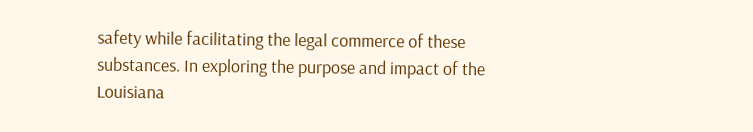safety while facilitating the legal commerce of these substances. In exploring the purpose and impact of the Louisiana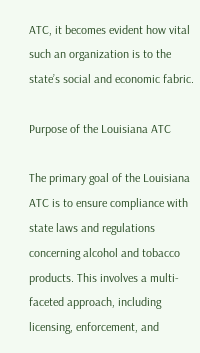ATC, it becomes evident how vital such an organization is to the state’s social and economic fabric.

Purpose of the Louisiana ATC

The primary goal of the Louisiana ATC is to ensure compliance with state laws and regulations concerning alcohol and tobacco products. This involves a multi-faceted approach, including licensing, enforcement, and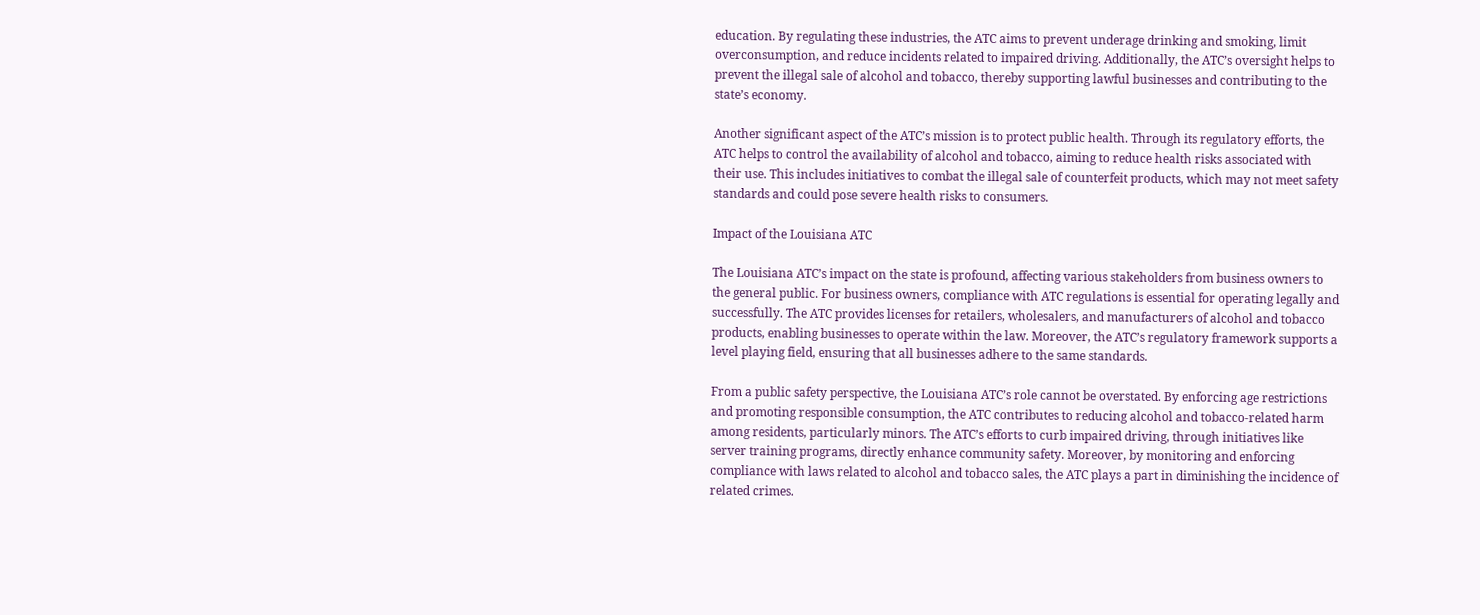education. By regulating these industries, the ATC aims to prevent underage drinking and smoking, limit overconsumption, and reduce incidents related to impaired driving. Additionally, the ATC’s oversight helps to prevent the illegal sale of alcohol and tobacco, thereby supporting lawful businesses and contributing to the state’s economy.

Another significant aspect of the ATC’s mission is to protect public health. Through its regulatory efforts, the ATC helps to control the availability of alcohol and tobacco, aiming to reduce health risks associated with their use. This includes initiatives to combat the illegal sale of counterfeit products, which may not meet safety standards and could pose severe health risks to consumers.

Impact of the Louisiana ATC

The Louisiana ATC’s impact on the state is profound, affecting various stakeholders from business owners to the general public. For business owners, compliance with ATC regulations is essential for operating legally and successfully. The ATC provides licenses for retailers, wholesalers, and manufacturers of alcohol and tobacco products, enabling businesses to operate within the law. Moreover, the ATC’s regulatory framework supports a level playing field, ensuring that all businesses adhere to the same standards.

From a public safety perspective, the Louisiana ATC’s role cannot be overstated. By enforcing age restrictions and promoting responsible consumption, the ATC contributes to reducing alcohol and tobacco-related harm among residents, particularly minors. The ATC’s efforts to curb impaired driving, through initiatives like server training programs, directly enhance community safety. Moreover, by monitoring and enforcing compliance with laws related to alcohol and tobacco sales, the ATC plays a part in diminishing the incidence of related crimes.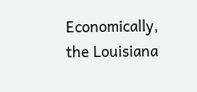Economically, the Louisiana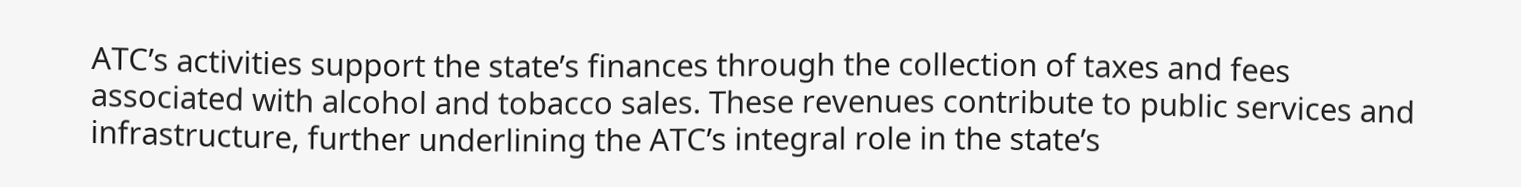ATC’s activities support the state’s finances through the collection of taxes and fees associated with alcohol and tobacco sales. These revenues contribute to public services and infrastructure, further underlining the ATC’s integral role in the state’s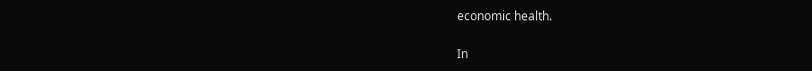economic health.

In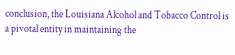conclusion, the Louisiana Alcohol and Tobacco Control is a pivotal entity in maintaining the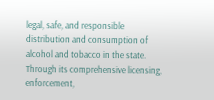legal, safe, and responsible distribution and consumption of alcohol and tobacco in the state. Through its comprehensive licensing, enforcement,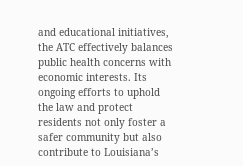and educational initiatives, the ATC effectively balances public health concerns with economic interests. Its ongoing efforts to uphold the law and protect residents not only foster a safer community but also contribute to Louisiana’s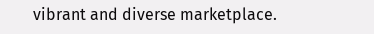vibrant and diverse marketplace.